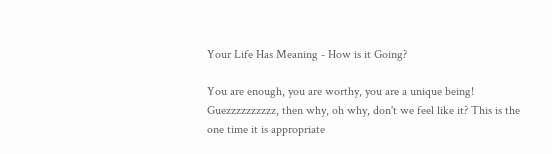Your Life Has Meaning - How is it Going?

You are enough, you are worthy, you are a unique being! Guezzzzzzzzzz, then why, oh why, don't we feel like it? This is the one time it is appropriate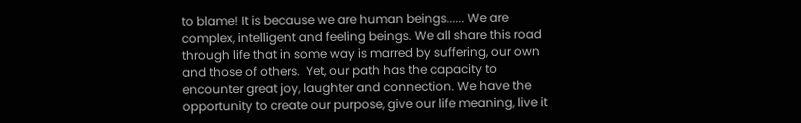to blame! It is because we are human beings...... We are complex, intelligent and feeling beings. We all share this road through life that in some way is marred by suffering, our own and those of others.  Yet, our path has the capacity to encounter great joy, laughter and connection. We have the opportunity to create our purpose, give our life meaning, live it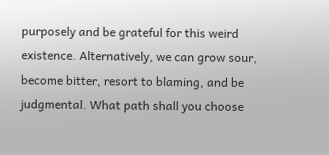purposely and be grateful for this weird existence. Alternatively, we can grow sour, become bitter, resort to blaming, and be judgmental. What path shall you choose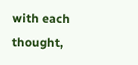with each thought,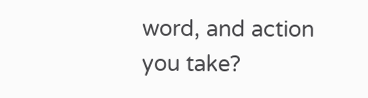word, and action you take?